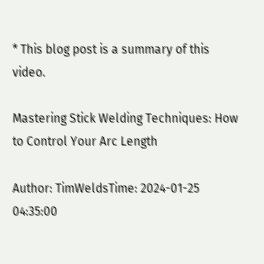* This blog post is a summary of this video.

Mastering Stick Welding Techniques: How to Control Your Arc Length

Author: TimWeldsTime: 2024-01-25 04:35:00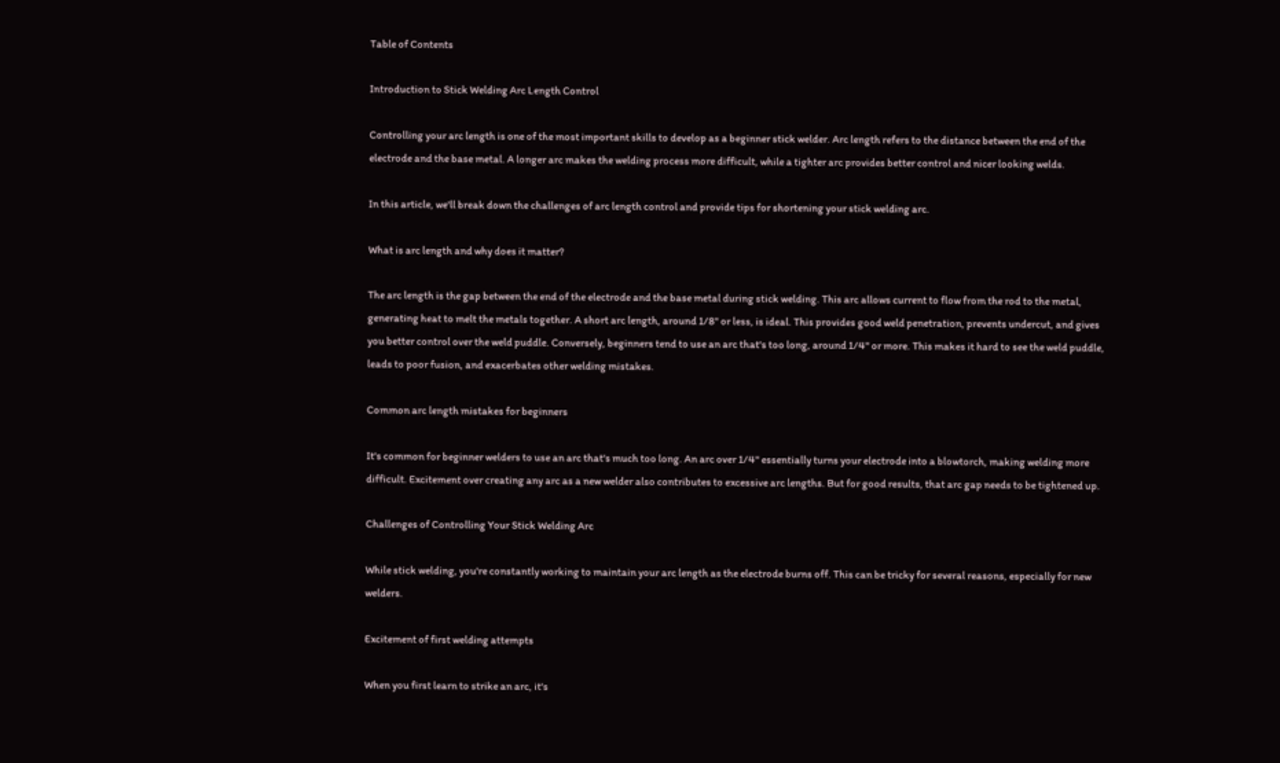Table of Contents

Introduction to Stick Welding Arc Length Control

Controlling your arc length is one of the most important skills to develop as a beginner stick welder. Arc length refers to the distance between the end of the electrode and the base metal. A longer arc makes the welding process more difficult, while a tighter arc provides better control and nicer looking welds.

In this article, we'll break down the challenges of arc length control and provide tips for shortening your stick welding arc.

What is arc length and why does it matter?

The arc length is the gap between the end of the electrode and the base metal during stick welding. This arc allows current to flow from the rod to the metal, generating heat to melt the metals together. A short arc length, around 1/8" or less, is ideal. This provides good weld penetration, prevents undercut, and gives you better control over the weld puddle. Conversely, beginners tend to use an arc that's too long, around 1/4" or more. This makes it hard to see the weld puddle, leads to poor fusion, and exacerbates other welding mistakes.

Common arc length mistakes for beginners

It's common for beginner welders to use an arc that's much too long. An arc over 1/4" essentially turns your electrode into a blowtorch, making welding more difficult. Excitement over creating any arc as a new welder also contributes to excessive arc lengths. But for good results, that arc gap needs to be tightened up.

Challenges of Controlling Your Stick Welding Arc

While stick welding, you're constantly working to maintain your arc length as the electrode burns off. This can be tricky for several reasons, especially for new welders.

Excitement of first welding attempts

When you first learn to strike an arc, it's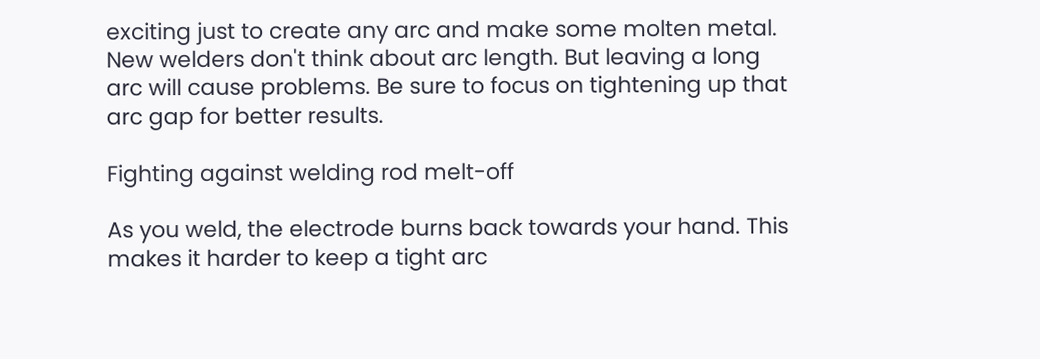exciting just to create any arc and make some molten metal. New welders don't think about arc length. But leaving a long arc will cause problems. Be sure to focus on tightening up that arc gap for better results.

Fighting against welding rod melt-off

As you weld, the electrode burns back towards your hand. This makes it harder to keep a tight arc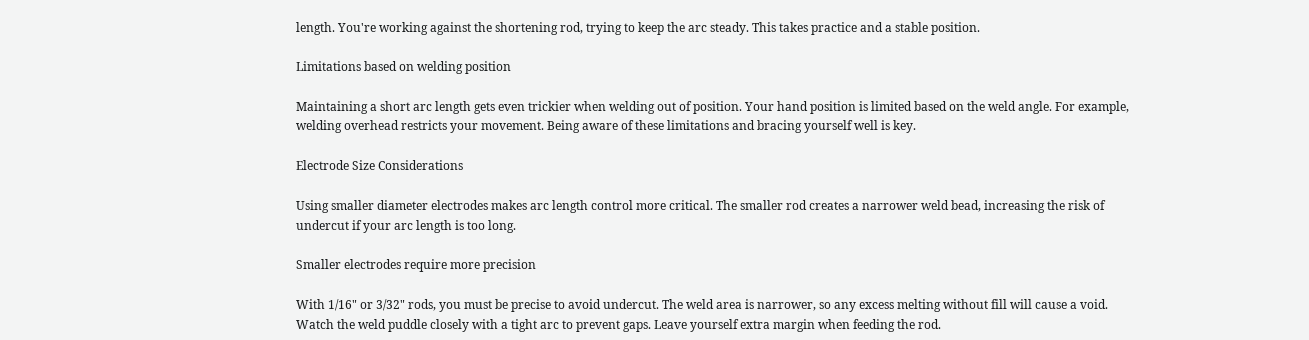length. You're working against the shortening rod, trying to keep the arc steady. This takes practice and a stable position.

Limitations based on welding position

Maintaining a short arc length gets even trickier when welding out of position. Your hand position is limited based on the weld angle. For example, welding overhead restricts your movement. Being aware of these limitations and bracing yourself well is key.

Electrode Size Considerations

Using smaller diameter electrodes makes arc length control more critical. The smaller rod creates a narrower weld bead, increasing the risk of undercut if your arc length is too long.

Smaller electrodes require more precision

With 1/16" or 3/32" rods, you must be precise to avoid undercut. The weld area is narrower, so any excess melting without fill will cause a void. Watch the weld puddle closely with a tight arc to prevent gaps. Leave yourself extra margin when feeding the rod.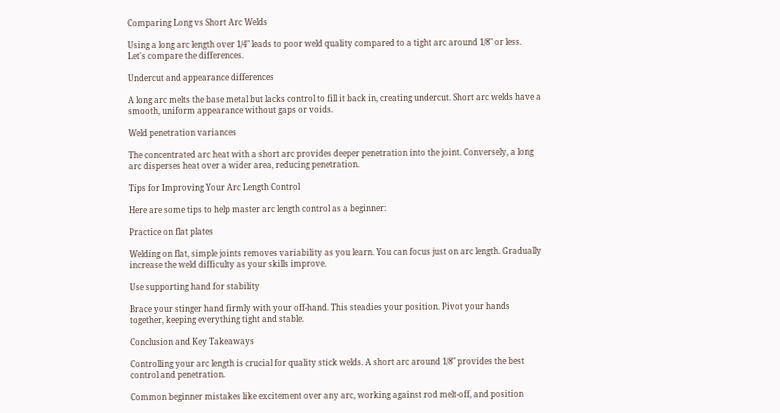Comparing Long vs Short Arc Welds

Using a long arc length over 1/4" leads to poor weld quality compared to a tight arc around 1/8" or less. Let's compare the differences.

Undercut and appearance differences

A long arc melts the base metal but lacks control to fill it back in, creating undercut. Short arc welds have a smooth, uniform appearance without gaps or voids.

Weld penetration variances

The concentrated arc heat with a short arc provides deeper penetration into the joint. Conversely, a long arc disperses heat over a wider area, reducing penetration.

Tips for Improving Your Arc Length Control

Here are some tips to help master arc length control as a beginner:

Practice on flat plates

Welding on flat, simple joints removes variability as you learn. You can focus just on arc length. Gradually increase the weld difficulty as your skills improve.

Use supporting hand for stability

Brace your stinger hand firmly with your off-hand. This steadies your position. Pivot your hands together, keeping everything tight and stable.

Conclusion and Key Takeaways

Controlling your arc length is crucial for quality stick welds. A short arc around 1/8" provides the best control and penetration.

Common beginner mistakes like excitement over any arc, working against rod melt-off, and position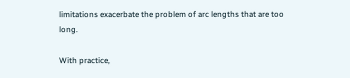limitations exacerbate the problem of arc lengths that are too long.

With practice,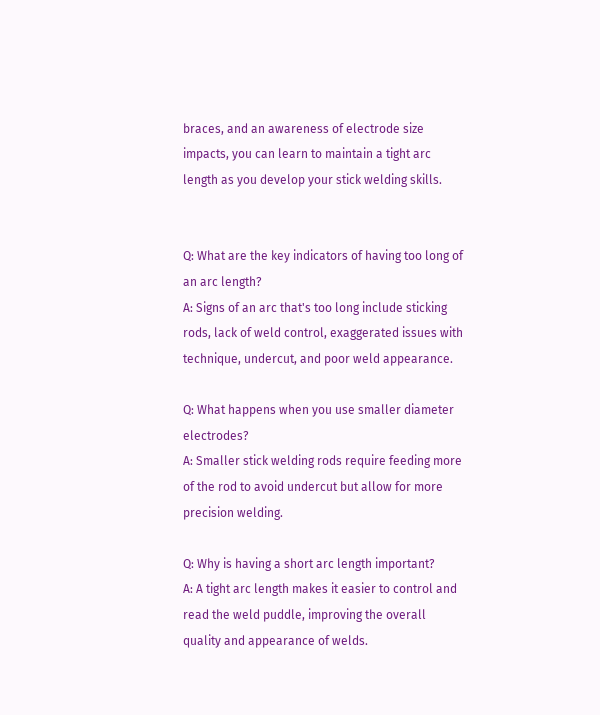braces, and an awareness of electrode size impacts, you can learn to maintain a tight arc length as you develop your stick welding skills.


Q: What are the key indicators of having too long of an arc length?
A: Signs of an arc that's too long include sticking rods, lack of weld control, exaggerated issues with technique, undercut, and poor weld appearance.

Q: What happens when you use smaller diameter electrodes?
A: Smaller stick welding rods require feeding more of the rod to avoid undercut but allow for more precision welding.

Q: Why is having a short arc length important?
A: A tight arc length makes it easier to control and read the weld puddle, improving the overall quality and appearance of welds.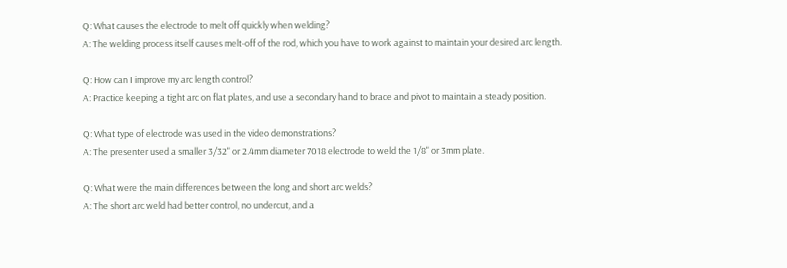Q: What causes the electrode to melt off quickly when welding?
A: The welding process itself causes melt-off of the rod, which you have to work against to maintain your desired arc length.

Q: How can I improve my arc length control?
A: Practice keeping a tight arc on flat plates, and use a secondary hand to brace and pivot to maintain a steady position.

Q: What type of electrode was used in the video demonstrations?
A: The presenter used a smaller 3/32" or 2.4mm diameter 7018 electrode to weld the 1/8" or 3mm plate.

Q: What were the main differences between the long and short arc welds?
A: The short arc weld had better control, no undercut, and a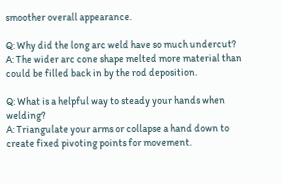smoother overall appearance.

Q: Why did the long arc weld have so much undercut?
A: The wider arc cone shape melted more material than could be filled back in by the rod deposition.

Q: What is a helpful way to steady your hands when welding?
A: Triangulate your arms or collapse a hand down to create fixed pivoting points for movement.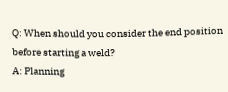Q: When should you consider the end position before starting a weld?
A: Planning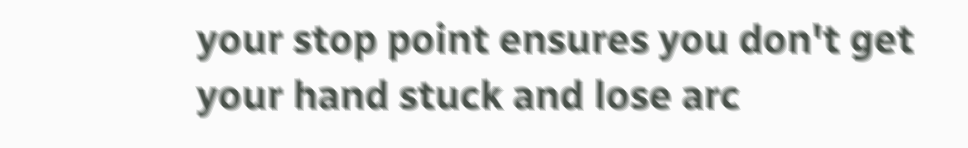your stop point ensures you don't get your hand stuck and lose arc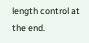length control at the end.